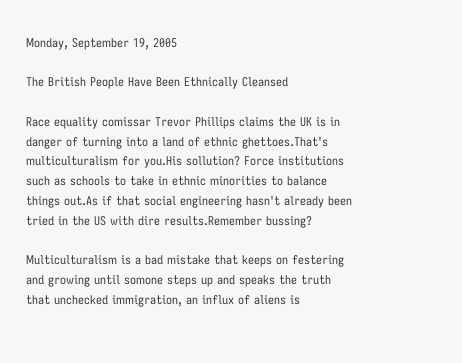Monday, September 19, 2005

The British People Have Been Ethnically Cleansed

Race equality comissar Trevor Phillips claims the UK is in danger of turning into a land of ethnic ghettoes.That's multiculturalism for you.His sollution? Force institutions such as schools to take in ethnic minorities to balance things out.As if that social engineering hasn't already been tried in the US with dire results.Remember bussing?

Multiculturalism is a bad mistake that keeps on festering and growing until somone steps up and speaks the truth that unchecked immigration, an influx of aliens is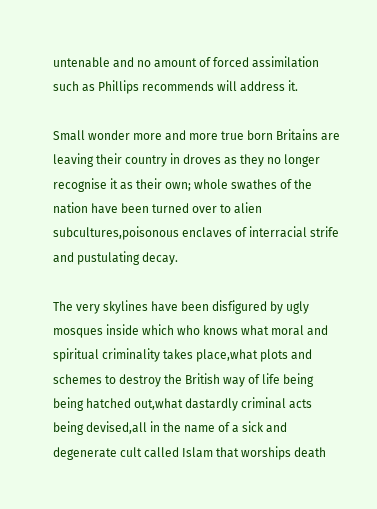untenable and no amount of forced assimilation such as Phillips recommends will address it.

Small wonder more and more true born Britains are leaving their country in droves as they no longer recognise it as their own; whole swathes of the nation have been turned over to alien subcultures,poisonous enclaves of interracial strife and pustulating decay.

The very skylines have been disfigured by ugly mosques inside which who knows what moral and spiritual criminality takes place,what plots and schemes to destroy the British way of life being being hatched out,what dastardly criminal acts being devised,all in the name of a sick and degenerate cult called Islam that worships death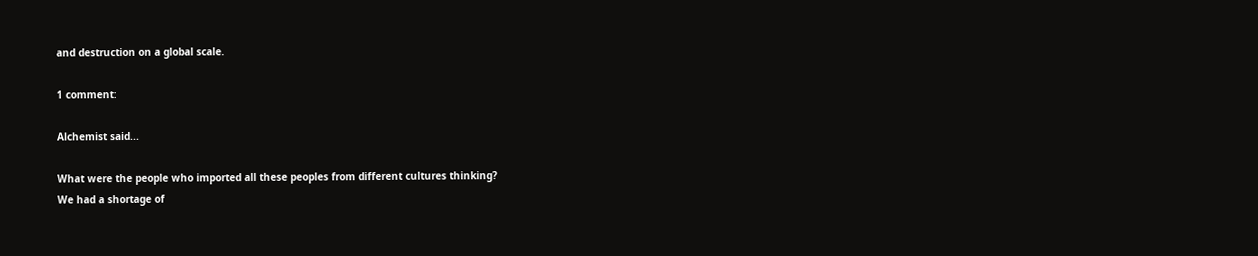and destruction on a global scale.

1 comment:

Alchemist said...

What were the people who imported all these peoples from different cultures thinking?
We had a shortage of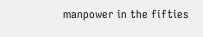manpower in the fifties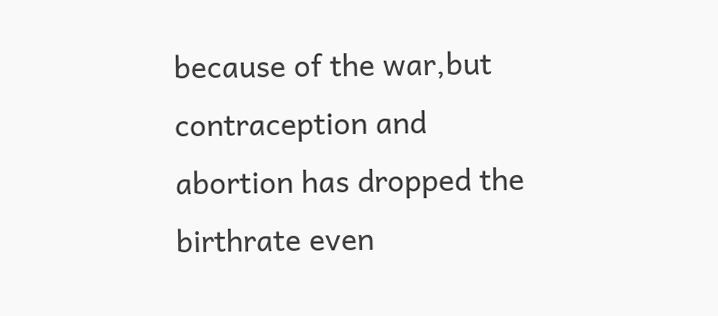because of the war,but contraception and abortion has dropped the birthrate even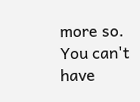more so.
You can't have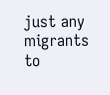just any migrants to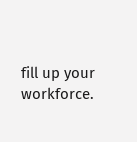fill up your workforce.